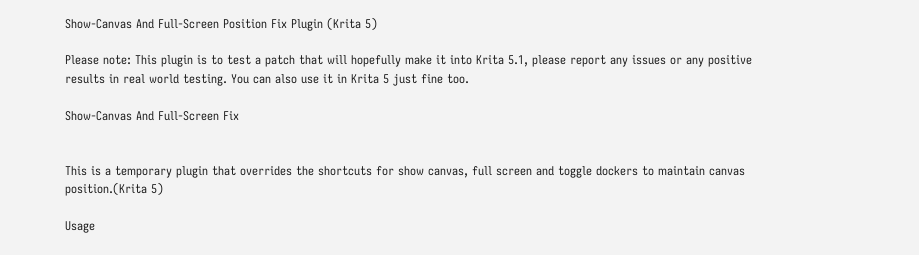Show-Canvas And Full-Screen Position Fix Plugin (Krita 5)

Please note: This plugin is to test a patch that will hopefully make it into Krita 5.1, please report any issues or any positive results in real world testing. You can also use it in Krita 5 just fine too.

Show-Canvas And Full-Screen Fix


This is a temporary plugin that overrides the shortcuts for show canvas, full screen and toggle dockers to maintain canvas position.(Krita 5)

Usage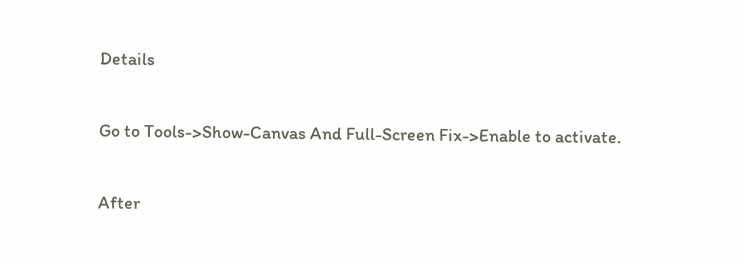Details

Go to Tools->Show-Canvas And Full-Screen Fix->Enable to activate.

After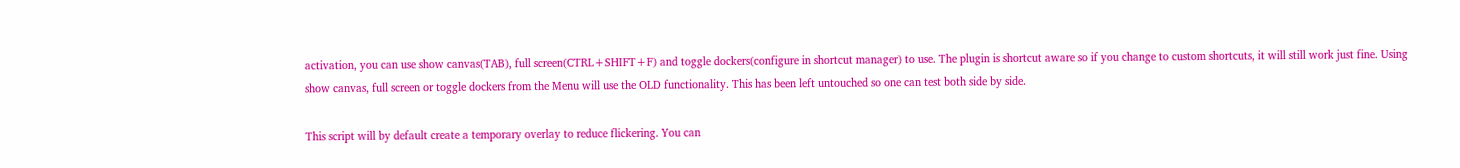activation, you can use show canvas(TAB), full screen(CTRL+SHIFT+F) and toggle dockers(configure in shortcut manager) to use. The plugin is shortcut aware so if you change to custom shortcuts, it will still work just fine. Using show canvas, full screen or toggle dockers from the Menu will use the OLD functionality. This has been left untouched so one can test both side by side.

This script will by default create a temporary overlay to reduce flickering. You can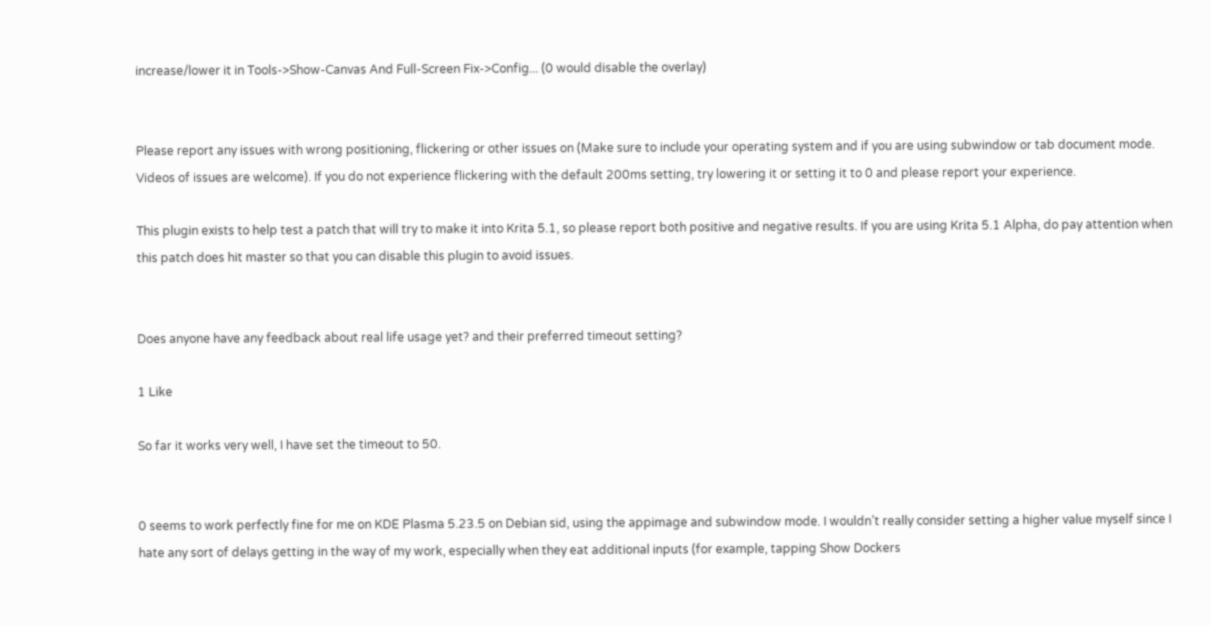increase/lower it in Tools->Show-Canvas And Full-Screen Fix->Config... (0 would disable the overlay)


Please report any issues with wrong positioning, flickering or other issues on (Make sure to include your operating system and if you are using subwindow or tab document mode. Videos of issues are welcome). If you do not experience flickering with the default 200ms setting, try lowering it or setting it to 0 and please report your experience.

This plugin exists to help test a patch that will try to make it into Krita 5.1, so please report both positive and negative results. If you are using Krita 5.1 Alpha, do pay attention when this patch does hit master so that you can disable this plugin to avoid issues.


Does anyone have any feedback about real life usage yet? and their preferred timeout setting?

1 Like

So far it works very well, I have set the timeout to 50.


0 seems to work perfectly fine for me on KDE Plasma 5.23.5 on Debian sid, using the appimage and subwindow mode. I wouldn’t really consider setting a higher value myself since I hate any sort of delays getting in the way of my work, especially when they eat additional inputs (for example, tapping Show Dockers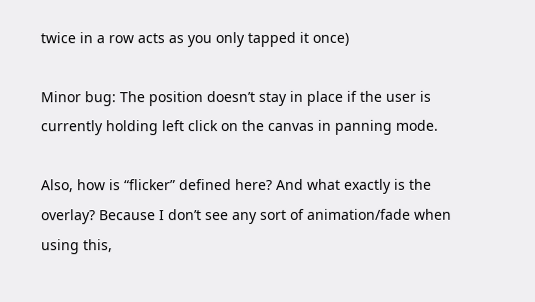twice in a row acts as you only tapped it once)

Minor bug: The position doesn’t stay in place if the user is currently holding left click on the canvas in panning mode.

Also, how is “flicker” defined here? And what exactly is the overlay? Because I don’t see any sort of animation/fade when using this,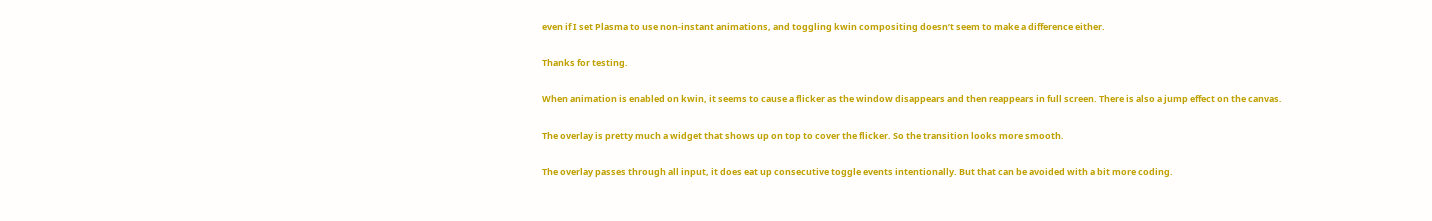even if I set Plasma to use non-instant animations, and toggling kwin compositing doesn’t seem to make a difference either.

Thanks for testing.

When animation is enabled on kwin, it seems to cause a flicker as the window disappears and then reappears in full screen. There is also a jump effect on the canvas.

The overlay is pretty much a widget that shows up on top to cover the flicker. So the transition looks more smooth.

The overlay passes through all input, it does eat up consecutive toggle events intentionally. But that can be avoided with a bit more coding.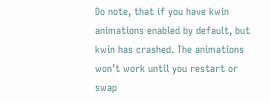Do note, that if you have kwin animations enabled by default, but kwin has crashed. The animations won’t work until you restart or swap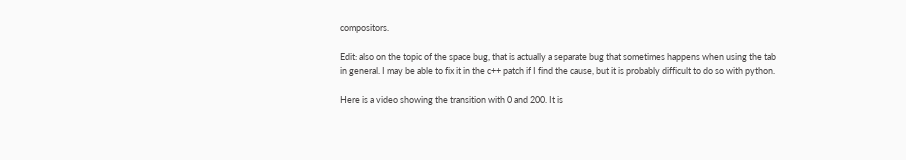compositors.

Edit: also on the topic of the space bug, that is actually a separate bug that sometimes happens when using the tab in general. I may be able to fix it in the c++ patch if I find the cause, but it is probably difficult to do so with python.

Here is a video showing the transition with 0 and 200. It is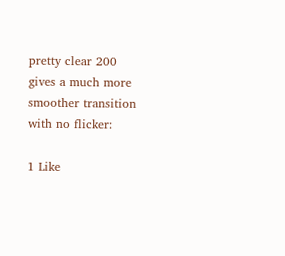pretty clear 200 gives a much more smoother transition with no flicker:

1 Like